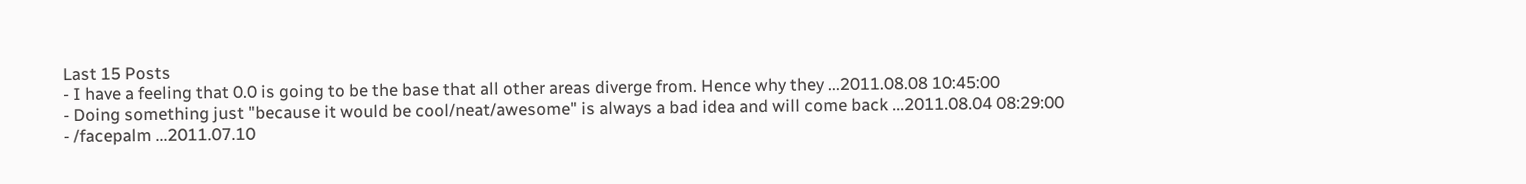Last 15 Posts
- I have a feeling that 0.0 is going to be the base that all other areas diverge from. Hence why they ...2011.08.08 10:45:00
- Doing something just "because it would be cool/neat/awesome" is always a bad idea and will come back ...2011.08.04 08:29:00
- /facepalm ...2011.07.10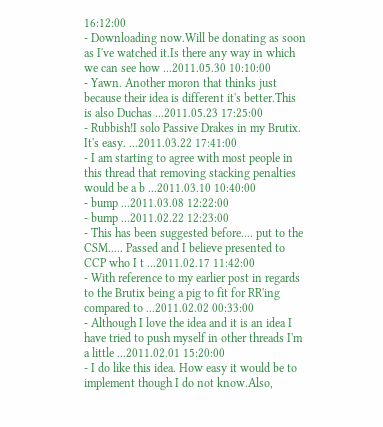16:12:00
- Downloading now.Will be donating as soon as I've watched it.Is there any way in which we can see how ...2011.05.30 10:10:00
- Yawn. Another moron that thinks just because their idea is different it's better.This is also Duchas ...2011.05.23 17:25:00
- Rubbish!I solo Passive Drakes in my Brutix. It's easy. ...2011.03.22 17:41:00
- I am starting to agree with most people in this thread that removing stacking penalties would be a b ...2011.03.10 10:40:00
- bump ...2011.03.08 12:22:00
- bump ...2011.02.22 12:23:00
- This has been suggested before.... put to the CSM..... Passed and I believe presented to CCP who I t ...2011.02.17 11:42:00
- With reference to my earlier post in regards to the Brutix being a pig to fit for RR'ing compared to ...2011.02.02 00:33:00
- Although I love the idea and it is an idea I have tried to push myself in other threads I'm a little ...2011.02.01 15:20:00
- I do like this idea. How easy it would be to implement though I do not know.Also,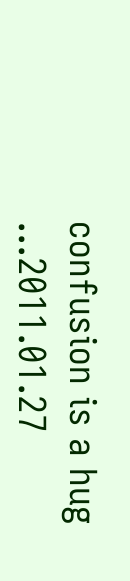confusion is a hug ...2011.01.27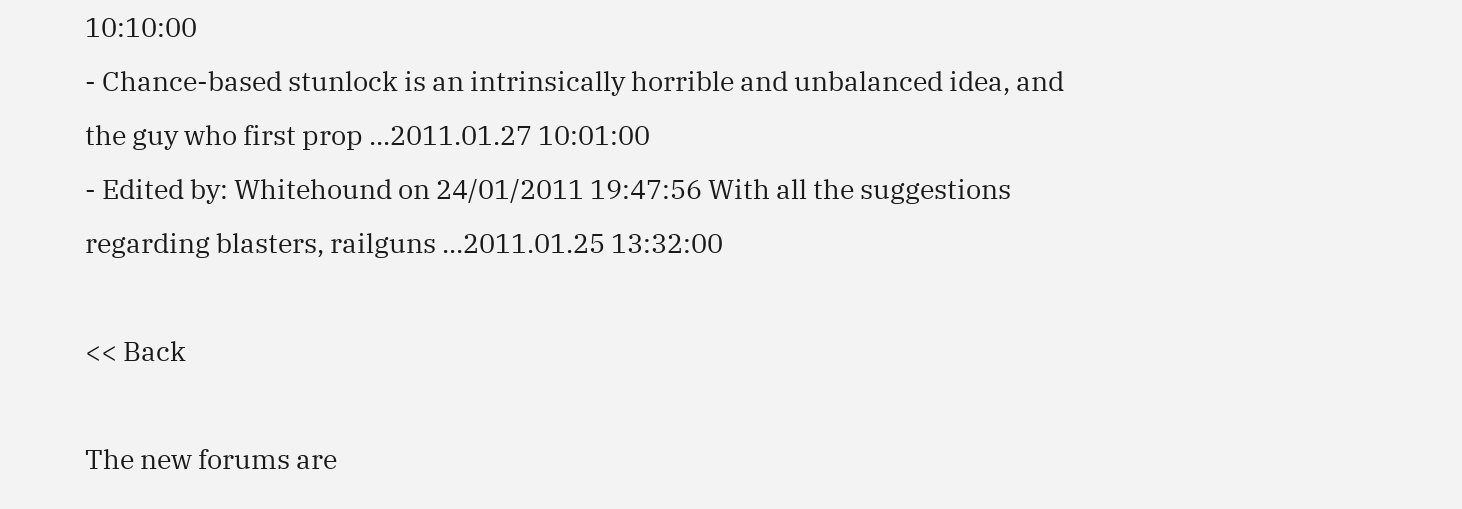10:10:00
- Chance-based stunlock is an intrinsically horrible and unbalanced idea, and the guy who first prop ...2011.01.27 10:01:00
- Edited by: Whitehound on 24/01/2011 19:47:56 With all the suggestions regarding blasters, railguns ...2011.01.25 13:32:00

<< Back

The new forums are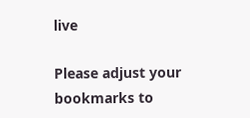live

Please adjust your bookmarks to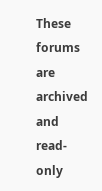These forums are archived and read-only